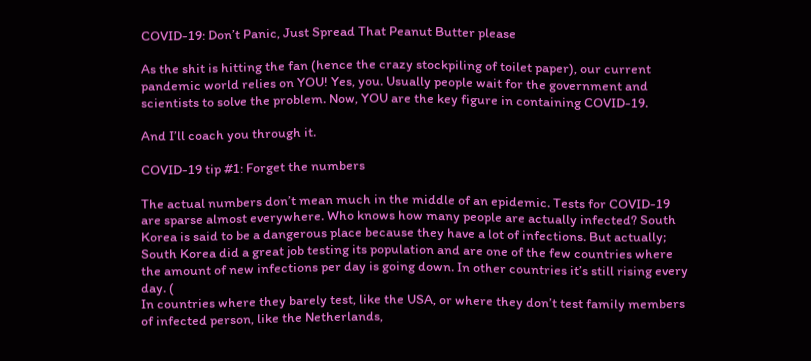COVID-19: Don’t Panic, Just Spread That Peanut Butter please

As the shit is hitting the fan (hence the crazy stockpiling of toilet paper), our current pandemic world relies on YOU! Yes, you. Usually people wait for the government and scientists to solve the problem. Now, YOU are the key figure in containing COVID-19.

And I’ll coach you through it.

COVID-19 tip #1: Forget the numbers

The actual numbers don’t mean much in the middle of an epidemic. Tests for COVID-19 are sparse almost everywhere. Who knows how many people are actually infected? South Korea is said to be a dangerous place because they have a lot of infections. But actually; South Korea did a great job testing its population and are one of the few countries where the amount of new infections per day is going down. In other countries it’s still rising every day. (
In countries where they barely test, like the USA, or where they don’t test family members of infected person, like the Netherlands,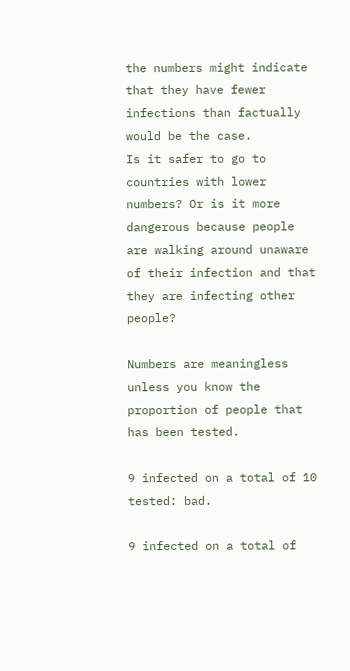the numbers might indicate that they have fewer infections than factually would be the case.
Is it safer to go to countries with lower numbers? Or is it more dangerous because people are walking around unaware of their infection and that they are infecting other people?

Numbers are meaningless unless you know the proportion of people that has been tested.

9 infected on a total of 10 tested: bad.

9 infected on a total of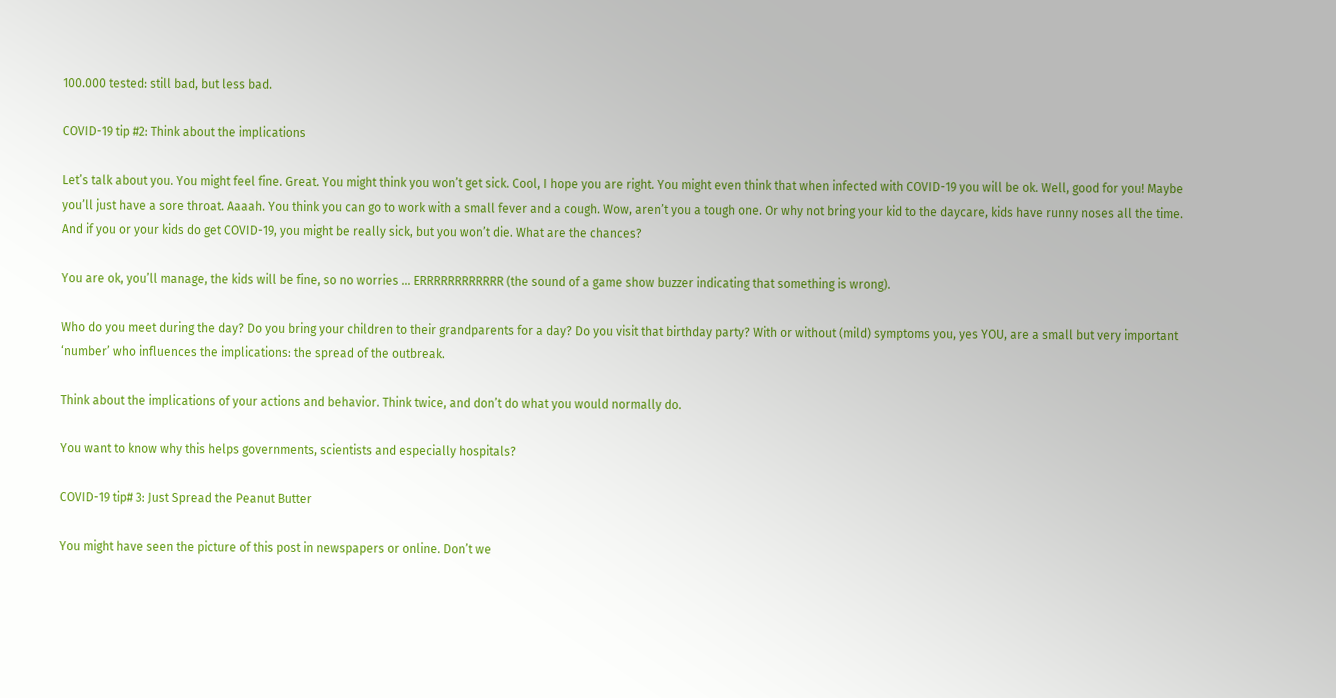100.000 tested: still bad, but less bad.

COVID-19 tip #2: Think about the implications

Let’s talk about you. You might feel fine. Great. You might think you won’t get sick. Cool, I hope you are right. You might even think that when infected with COVID-19 you will be ok. Well, good for you! Maybe you’ll just have a sore throat. Aaaah. You think you can go to work with a small fever and a cough. Wow, aren’t you a tough one. Or why not bring your kid to the daycare, kids have runny noses all the time. And if you or your kids do get COVID-19, you might be really sick, but you won’t die. What are the chances?

You are ok, you’ll manage, the kids will be fine, so no worries … ERRRRRRRRRRRR (the sound of a game show buzzer indicating that something is wrong).

Who do you meet during the day? Do you bring your children to their grandparents for a day? Do you visit that birthday party? With or without (mild) symptoms you, yes YOU, are a small but very important ‘number’ who influences the implications: the spread of the outbreak.

Think about the implications of your actions and behavior. Think twice, and don’t do what you would normally do.

You want to know why this helps governments, scientists and especially hospitals?

COVID-19 tip# 3: Just Spread the Peanut Butter

You might have seen the picture of this post in newspapers or online. Don’t we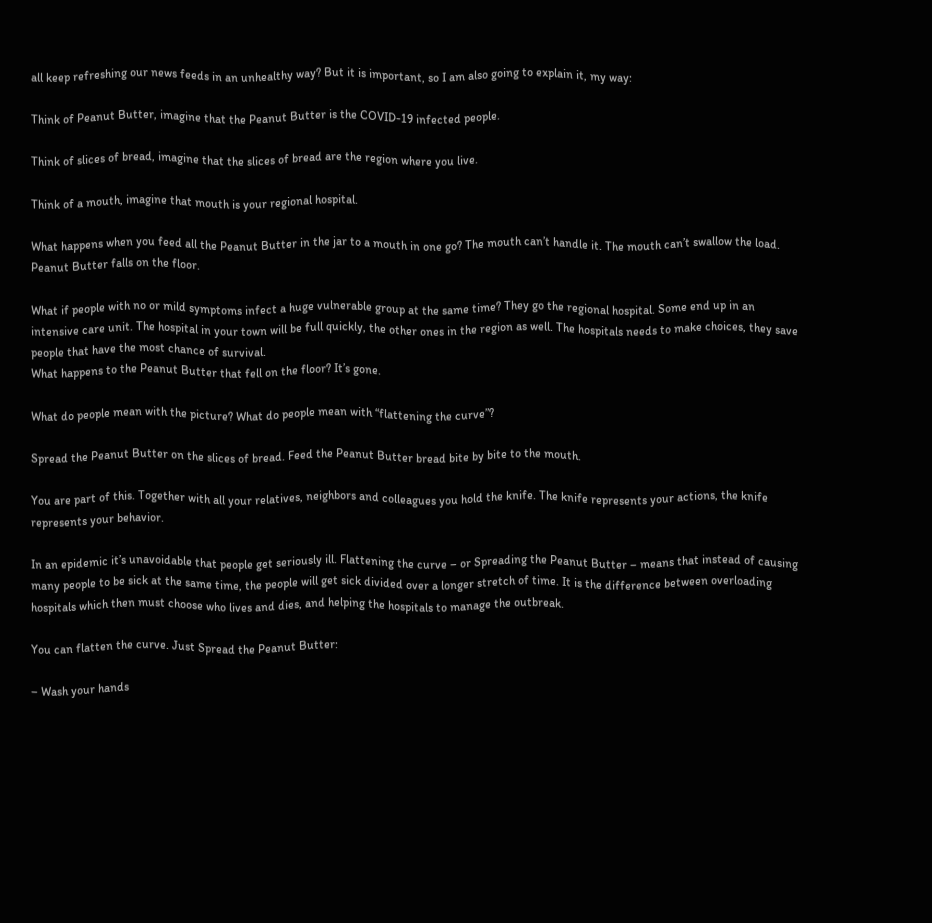all keep refreshing our news feeds in an unhealthy way? But it is important, so I am also going to explain it, my way:

Think of Peanut Butter, imagine that the Peanut Butter is the COVID-19 infected people.

Think of slices of bread, imagine that the slices of bread are the region where you live.

Think of a mouth, imagine that mouth is your regional hospital.

What happens when you feed all the Peanut Butter in the jar to a mouth in one go? The mouth can’t handle it. The mouth can’t swallow the load. Peanut Butter falls on the floor.

What if people with no or mild symptoms infect a huge vulnerable group at the same time? They go the regional hospital. Some end up in an intensive care unit. The hospital in your town will be full quickly, the other ones in the region as well. The hospitals needs to make choices, they save people that have the most chance of survival.
What happens to the Peanut Butter that fell on the floor? It’s gone.

What do people mean with the picture? What do people mean with “flattening the curve”?

Spread the Peanut Butter on the slices of bread. Feed the Peanut Butter bread bite by bite to the mouth.

You are part of this. Together with all your relatives, neighbors and colleagues you hold the knife. The knife represents your actions, the knife represents your behavior.

In an epidemic it’s unavoidable that people get seriously ill. Flattening the curve – or Spreading the Peanut Butter – means that instead of causing many people to be sick at the same time, the people will get sick divided over a longer stretch of time. It is the difference between overloading hospitals which then must choose who lives and dies, and helping the hospitals to manage the outbreak.

You can flatten the curve. Just Spread the Peanut Butter:

– Wash your hands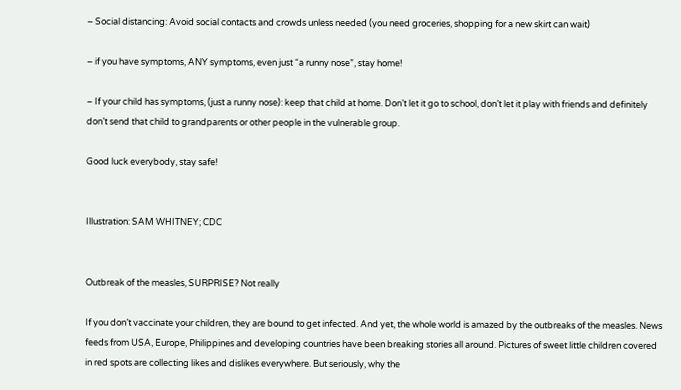– Social distancing: Avoid social contacts and crowds unless needed (you need groceries, shopping for a new skirt can wait)

– if you have symptoms, ANY symptoms, even just “a runny nose”, stay home!

– If your child has symptoms, (just a runny nose): keep that child at home. Don’t let it go to school, don’t let it play with friends and definitely don’t send that child to grandparents or other people in the vulnerable group.

Good luck everybody, stay safe!


Illustration: SAM WHITNEY; CDC


Outbreak of the measles, SURPRISE? Not really

If you don’t vaccinate your children, they are bound to get infected. And yet, the whole world is amazed by the outbreaks of the measles. News feeds from USA, Europe, Philippines and developing countries have been breaking stories all around. Pictures of sweet little children covered in red spots are collecting likes and dislikes everywhere. But seriously, why the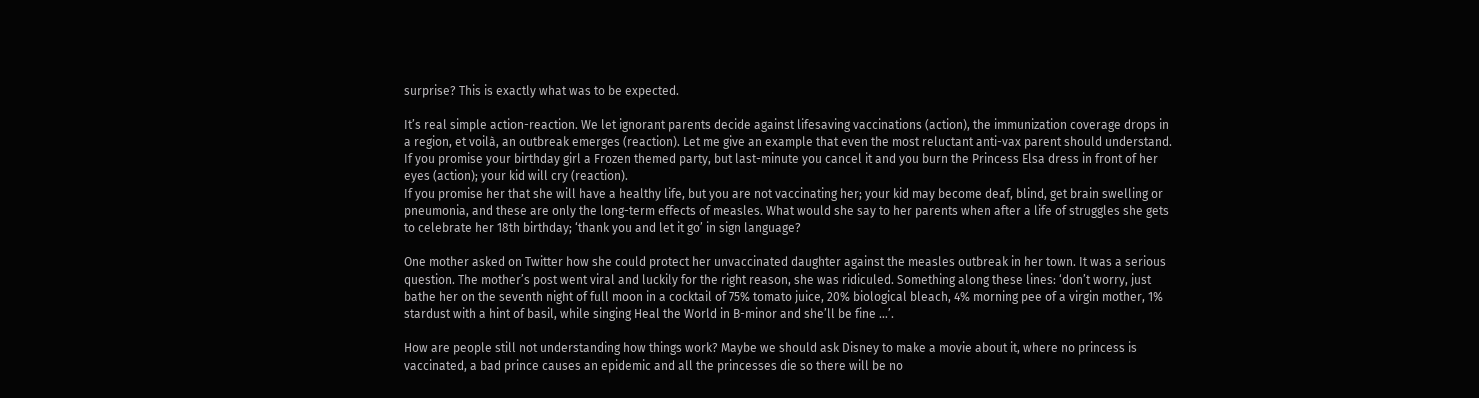surprise? This is exactly what was to be expected.

It’s real simple action-reaction. We let ignorant parents decide against lifesaving vaccinations (action), the immunization coverage drops in a region, et voilà, an outbreak emerges (reaction). Let me give an example that even the most reluctant anti-vax parent should understand.
If you promise your birthday girl a Frozen themed party, but last-minute you cancel it and you burn the Princess Elsa dress in front of her eyes (action); your kid will cry (reaction).
If you promise her that she will have a healthy life, but you are not vaccinating her; your kid may become deaf, blind, get brain swelling or pneumonia, and these are only the long-term effects of measles. What would she say to her parents when after a life of struggles she gets to celebrate her 18th birthday; ‘thank you and let it go’ in sign language?

One mother asked on Twitter how she could protect her unvaccinated daughter against the measles outbreak in her town. It was a serious question. The mother’s post went viral and luckily for the right reason, she was ridiculed. Something along these lines: ‘don’t worry, just bathe her on the seventh night of full moon in a cocktail of 75% tomato juice, 20% biological bleach, 4% morning pee of a virgin mother, 1% stardust with a hint of basil, while singing Heal the World in B-minor and she’ll be fine …’.

How are people still not understanding how things work? Maybe we should ask Disney to make a movie about it, where no princess is vaccinated, a bad prince causes an epidemic and all the princesses die so there will be no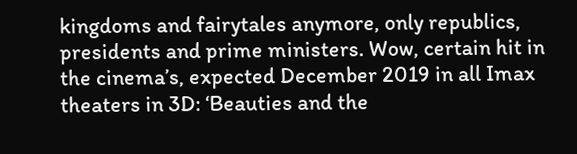kingdoms and fairytales anymore, only republics, presidents and prime ministers. Wow, certain hit in the cinema’s, expected December 2019 in all Imax theaters in 3D: ‘Beauties and the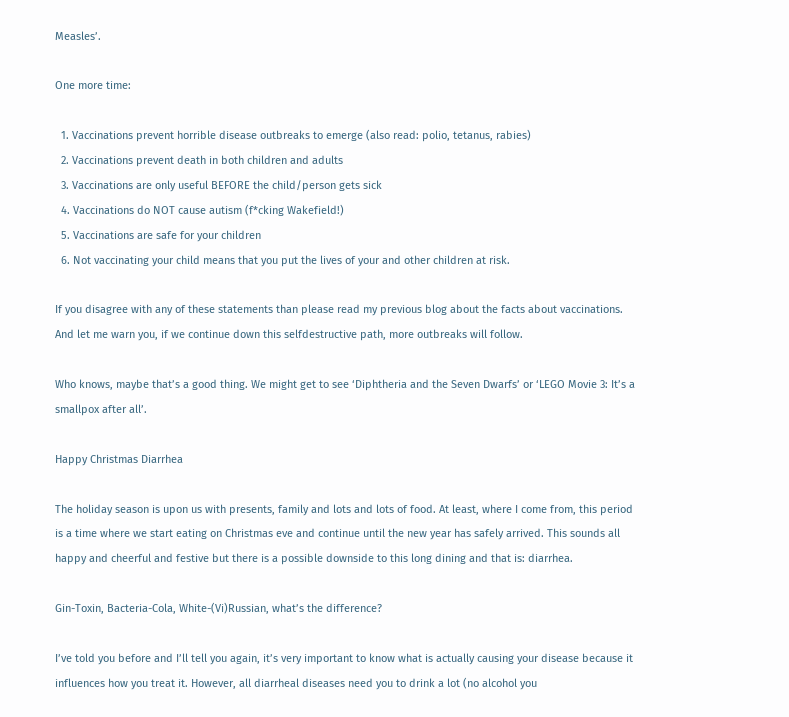Measles’.

One more time:

  1. Vaccinations prevent horrible disease outbreaks to emerge (also read: polio, tetanus, rabies)
  2. Vaccinations prevent death in both children and adults
  3. Vaccinations are only useful BEFORE the child/person gets sick
  4. Vaccinations do NOT cause autism (f*cking Wakefield!)
  5. Vaccinations are safe for your children
  6. Not vaccinating your child means that you put the lives of your and other children at risk.

If you disagree with any of these statements than please read my previous blog about the facts about vaccinations. And let me warn you, if we continue down this selfdestructive path, more outbreaks will follow.

Who knows, maybe that’s a good thing. We might get to see ‘Diphtheria and the Seven Dwarfs’ or ‘LEGO Movie 3: It’s a smallpox after all’.

Happy Christmas Diarrhea

The holiday season is upon us with presents, family and lots and lots of food. At least, where I come from, this period is a time where we start eating on Christmas eve and continue until the new year has safely arrived. This sounds all happy and cheerful and festive but there is a possible downside to this long dining and that is: diarrhea.

Gin-Toxin, Bacteria-Cola, White-(Vi)Russian, what’s the difference?

I’ve told you before and I’ll tell you again, it’s very important to know what is actually causing your disease because it influences how you treat it. However, all diarrheal diseases need you to drink a lot (no alcohol you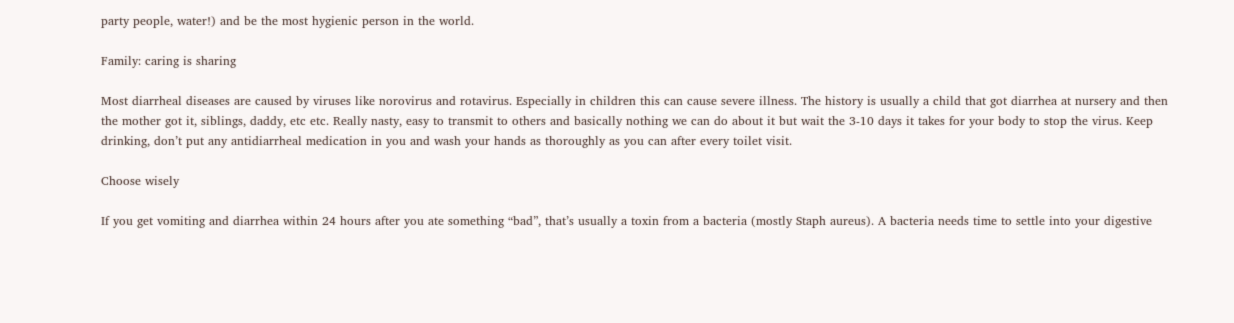party people, water!) and be the most hygienic person in the world.

Family: caring is sharing

Most diarrheal diseases are caused by viruses like norovirus and rotavirus. Especially in children this can cause severe illness. The history is usually a child that got diarrhea at nursery and then the mother got it, siblings, daddy, etc etc. Really nasty, easy to transmit to others and basically nothing we can do about it but wait the 3-10 days it takes for your body to stop the virus. Keep drinking, don’t put any antidiarrheal medication in you and wash your hands as thoroughly as you can after every toilet visit.

Choose wisely

If you get vomiting and diarrhea within 24 hours after you ate something “bad”, that’s usually a toxin from a bacteria (mostly Staph aureus). A bacteria needs time to settle into your digestive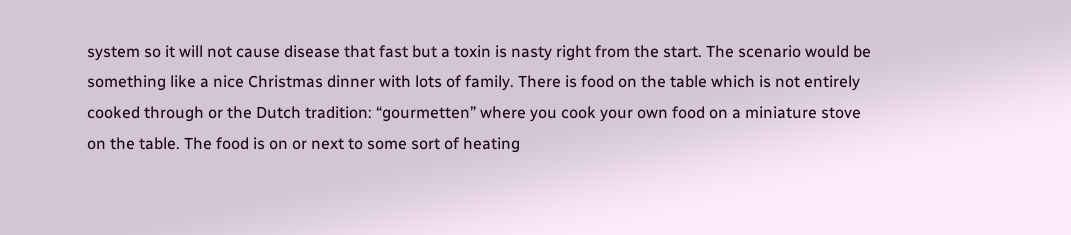system so it will not cause disease that fast but a toxin is nasty right from the start. The scenario would be something like a nice Christmas dinner with lots of family. There is food on the table which is not entirely cooked through or the Dutch tradition: “gourmetten” where you cook your own food on a miniature stove on the table. The food is on or next to some sort of heating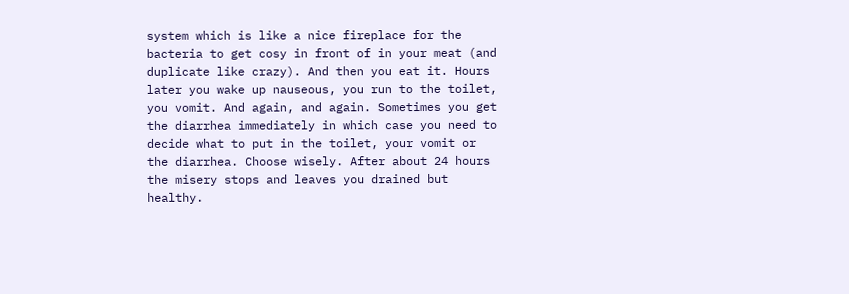system which is like a nice fireplace for the bacteria to get cosy in front of in your meat (and duplicate like crazy). And then you eat it. Hours later you wake up nauseous, you run to the toilet, you vomit. And again, and again. Sometimes you get the diarrhea immediately in which case you need to decide what to put in the toilet, your vomit or the diarrhea. Choose wisely. After about 24 hours the misery stops and leaves you drained but healthy.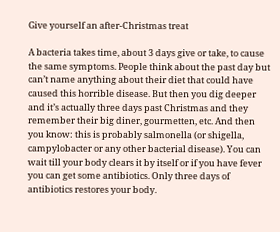Give yourself an after-Christmas treat

A bacteria takes time, about 3 days give or take, to cause the same symptoms. People think about the past day but can’t name anything about their diet that could have caused this horrible disease. But then you dig deeper and it’s actually three days past Christmas and they remember their big diner, gourmetten, etc. And then you know: this is probably salmonella (or shigella, campylobacter or any other bacterial disease). You can wait till your body clears it by itself or if you have fever you can get some antibiotics. Only three days of antibiotics restores your body.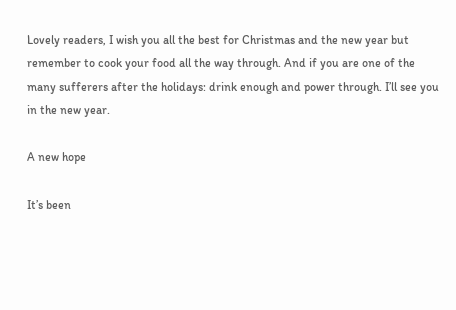Lovely readers, I wish you all the best for Christmas and the new year but remember to cook your food all the way through. And if you are one of the many sufferers after the holidays: drink enough and power through. I’ll see you in the new year.

A new hope

It’s been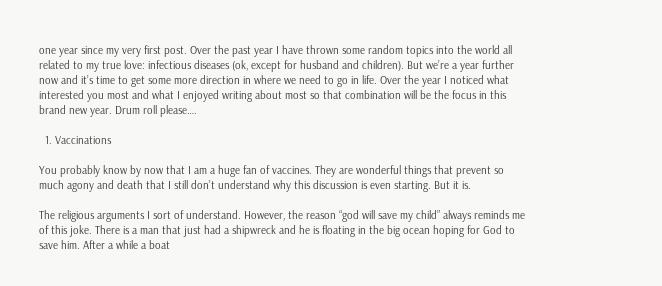one year since my very first post. Over the past year I have thrown some random topics into the world all related to my true love: infectious diseases (ok, except for husband and children). But we’re a year further now and it’s time to get some more direction in where we need to go in life. Over the year I noticed what interested you most and what I enjoyed writing about most so that combination will be the focus in this brand new year. Drum roll please….

  1. Vaccinations

You probably know by now that I am a huge fan of vaccines. They are wonderful things that prevent so much agony and death that I still don’t understand why this discussion is even starting. But it is.

The religious arguments I sort of understand. However, the reason “god will save my child” always reminds me of this joke. There is a man that just had a shipwreck and he is floating in the big ocean hoping for God to save him. After a while a boat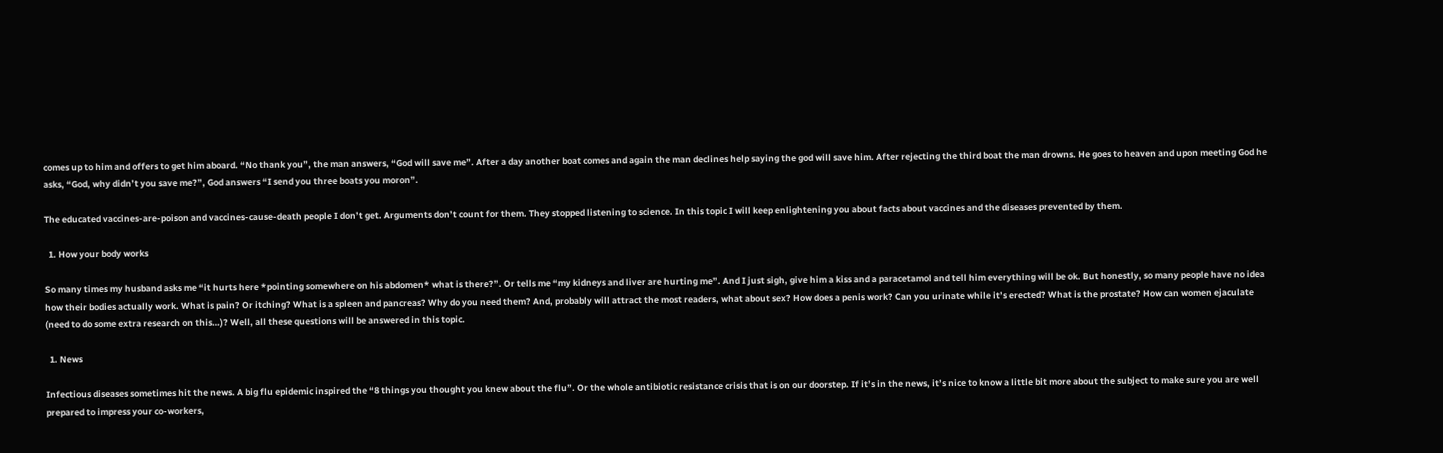comes up to him and offers to get him aboard. “No thank you”, the man answers, “God will save me”. After a day another boat comes and again the man declines help saying the god will save him. After rejecting the third boat the man drowns. He goes to heaven and upon meeting God he asks, “God, why didn’t you save me?”, God answers “I send you three boats you moron”.

The educated vaccines-are-poison and vaccines-cause-death people I don’t get. Arguments don’t count for them. They stopped listening to science. In this topic I will keep enlightening you about facts about vaccines and the diseases prevented by them.

  1. How your body works

So many times my husband asks me “it hurts here *pointing somewhere on his abdomen* what is there?”. Or tells me “my kidneys and liver are hurting me”. And I just sigh, give him a kiss and a paracetamol and tell him everything will be ok. But honestly, so many people have no idea how their bodies actually work. What is pain? Or itching? What is a spleen and pancreas? Why do you need them? And, probably will attract the most readers, what about sex? How does a penis work? Can you urinate while it’s erected? What is the prostate? How can women ejaculate (need to do some extra research on this…)? Well, all these questions will be answered in this topic.

  1. News

Infectious diseases sometimes hit the news. A big flu epidemic inspired the “8 things you thought you knew about the flu”. Or the whole antibiotic resistance crisis that is on our doorstep. If it’s in the news, it’s nice to know a little bit more about the subject to make sure you are well prepared to impress your co-workers,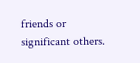friends or significant others.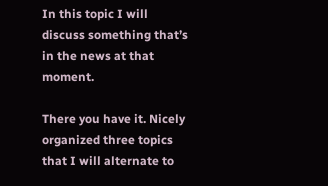In this topic I will discuss something that’s in the news at that moment.

There you have it. Nicely organized three topics that I will alternate to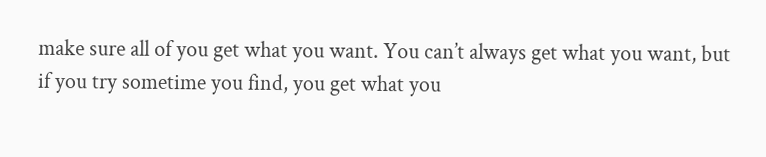make sure all of you get what you want. You can’t always get what you want, but if you try sometime you find, you get what you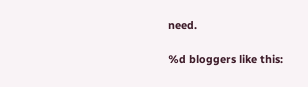need.

%d bloggers like this: